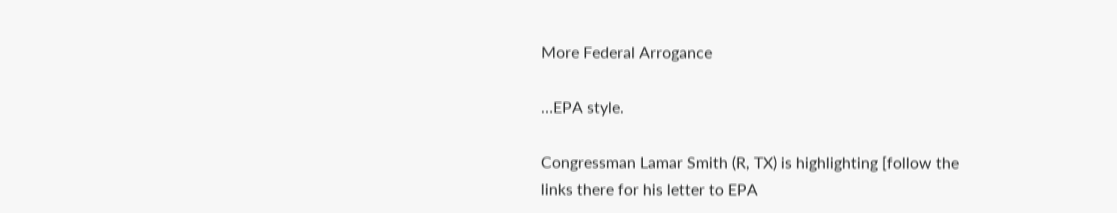More Federal Arrogance

…EPA style.

Congressman Lamar Smith (R, TX) is highlighting [follow the links there for his letter to EPA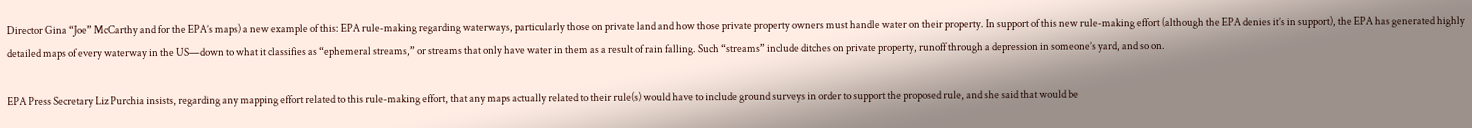Director Gina “Joe” McCarthy and for the EPA’s maps) a new example of this: EPA rule-making regarding waterways, particularly those on private land and how those private property owners must handle water on their property. In support of this new rule-making effort (although the EPA denies it’s in support), the EPA has generated highly detailed maps of every waterway in the US—down to what it classifies as “ephemeral streams,” or streams that only have water in them as a result of rain falling. Such “streams” include ditches on private property, runoff through a depression in someone’s yard, and so on.

EPA Press Secretary Liz Purchia insists, regarding any mapping effort related to this rule-making effort, that any maps actually related to their rule(s) would have to include ground surveys in order to support the proposed rule, and she said that would be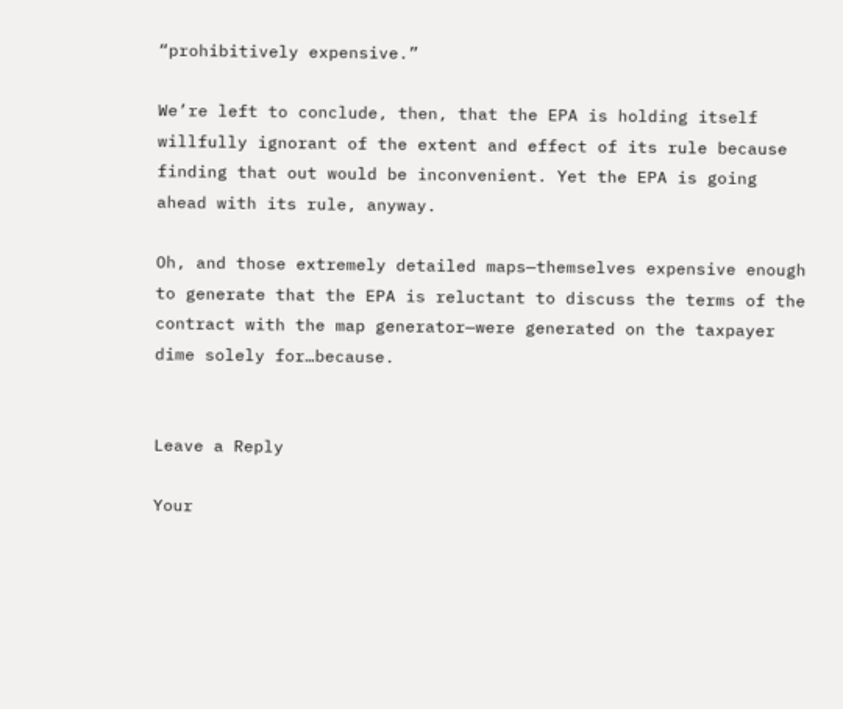“prohibitively expensive.”

We’re left to conclude, then, that the EPA is holding itself willfully ignorant of the extent and effect of its rule because finding that out would be inconvenient. Yet the EPA is going ahead with its rule, anyway.

Oh, and those extremely detailed maps—themselves expensive enough to generate that the EPA is reluctant to discuss the terms of the contract with the map generator—were generated on the taxpayer dime solely for…because.


Leave a Reply

Your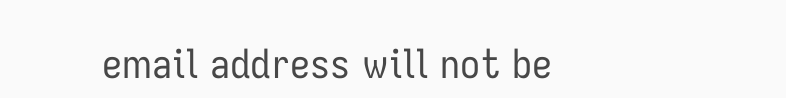email address will not be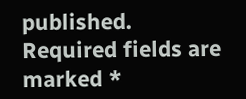published. Required fields are marked *